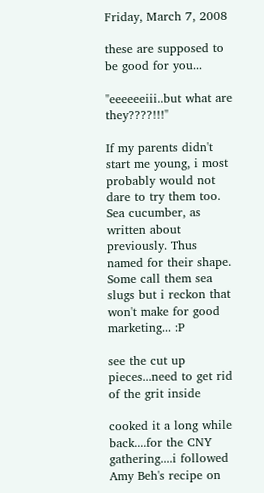Friday, March 7, 2008

these are supposed to be good for you...

"eeeeeeiii..but what are they????!!!"

If my parents didn't start me young, i most probably would not dare to try them too. Sea cucumber, as written about previously. Thus named for their shape. Some call them sea slugs but i reckon that won't make for good marketing... :P

see the cut up pieces...need to get rid of the grit inside

cooked it a long while back....for the CNY gathering....i followed Amy Beh's recipe on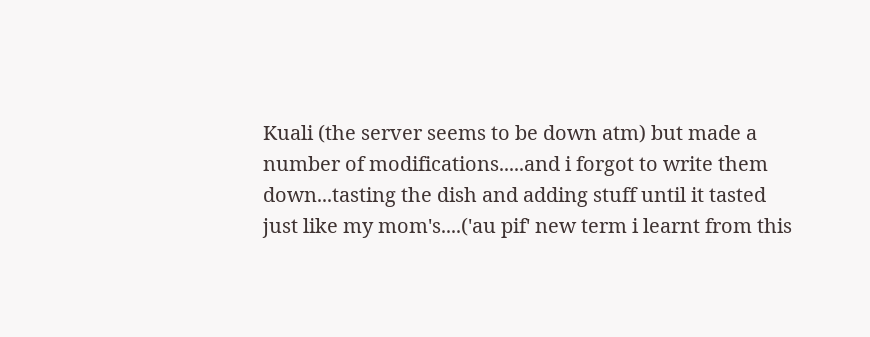Kuali (the server seems to be down atm) but made a number of modifications.....and i forgot to write them down...tasting the dish and adding stuff until it tasted just like my mom's....('au pif' new term i learnt from this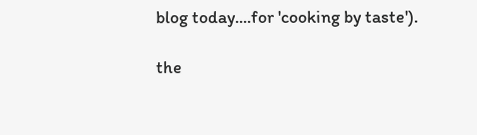blog today....for 'cooking by taste').

the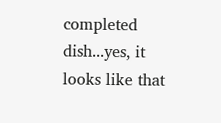completed dish...yes, it looks like that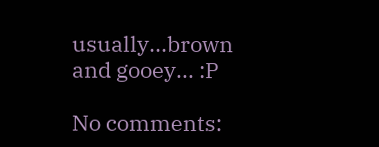usually...brown and gooey... :P

No comments: